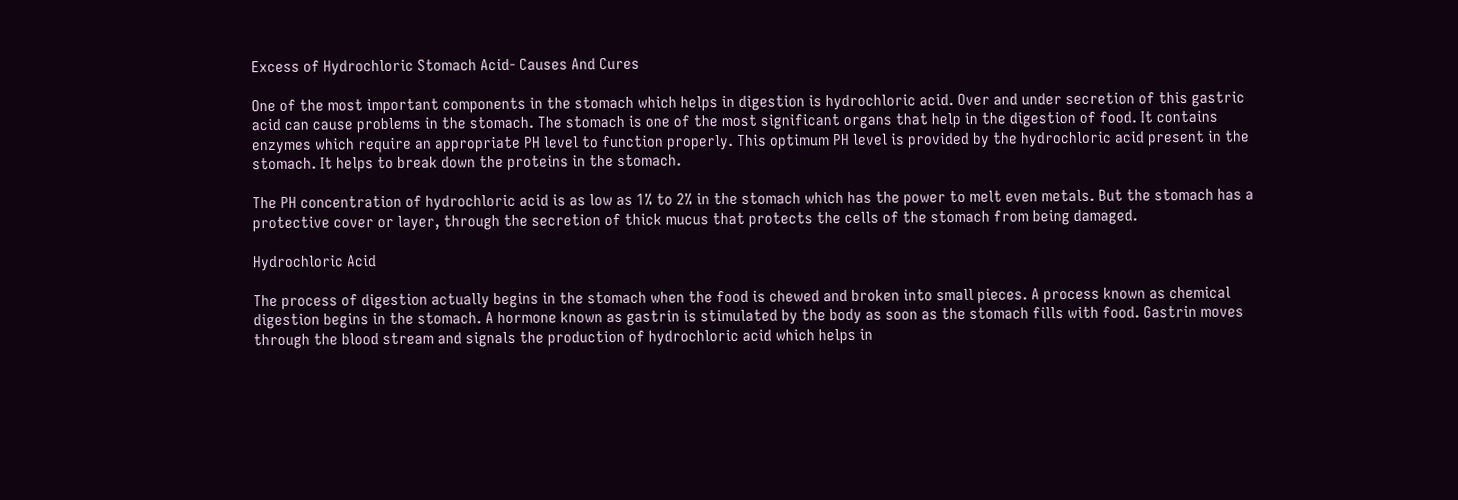Excess of Hydrochloric Stomach Acid- Causes And Cures

One of the most important components in the stomach which helps in digestion is hydrochloric acid. Over and under secretion of this gastric acid can cause problems in the stomach. The stomach is one of the most significant organs that help in the digestion of food. It contains enzymes which require an appropriate PH level to function properly. This optimum PH level is provided by the hydrochloric acid present in the stomach. It helps to break down the proteins in the stomach.

The PH concentration of hydrochloric acid is as low as 1% to 2% in the stomach which has the power to melt even metals. But the stomach has a protective cover or layer, through the secretion of thick mucus that protects the cells of the stomach from being damaged.

Hydrochloric Acid

The process of digestion actually begins in the stomach when the food is chewed and broken into small pieces. A process known as chemical digestion begins in the stomach. A hormone known as gastrin is stimulated by the body as soon as the stomach fills with food. Gastrin moves through the blood stream and signals the production of hydrochloric acid which helps in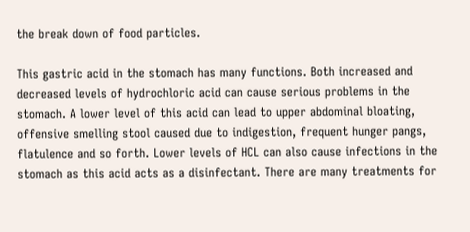the break down of food particles.

This gastric acid in the stomach has many functions. Both increased and decreased levels of hydrochloric acid can cause serious problems in the stomach. A lower level of this acid can lead to upper abdominal bloating, offensive smelling stool caused due to indigestion, frequent hunger pangs, flatulence and so forth. Lower levels of HCL can also cause infections in the stomach as this acid acts as a disinfectant. There are many treatments for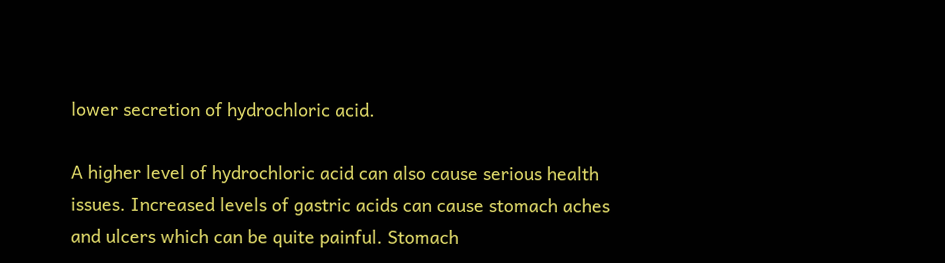lower secretion of hydrochloric acid.

A higher level of hydrochloric acid can also cause serious health issues. Increased levels of gastric acids can cause stomach aches and ulcers which can be quite painful. Stomach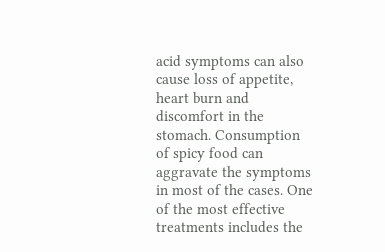acid symptoms can also cause loss of appetite, heart burn and discomfort in the stomach. Consumption of spicy food can aggravate the symptoms in most of the cases. One of the most effective treatments includes the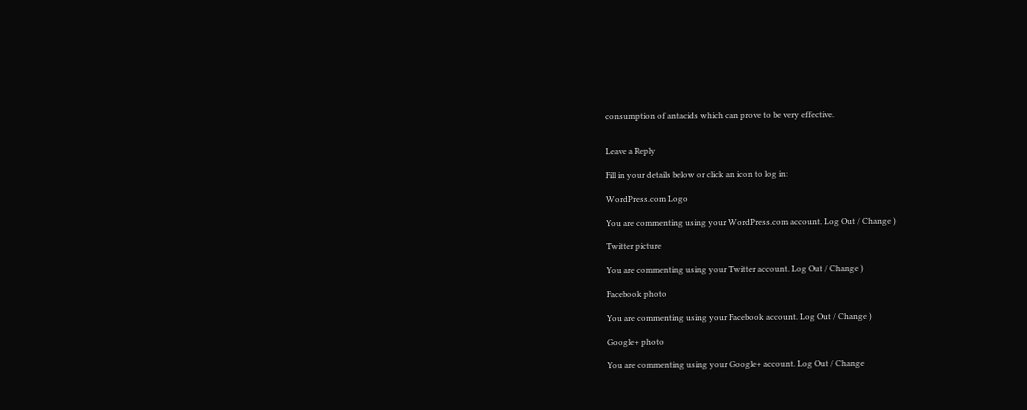consumption of antacids which can prove to be very effective.


Leave a Reply

Fill in your details below or click an icon to log in:

WordPress.com Logo

You are commenting using your WordPress.com account. Log Out / Change )

Twitter picture

You are commenting using your Twitter account. Log Out / Change )

Facebook photo

You are commenting using your Facebook account. Log Out / Change )

Google+ photo

You are commenting using your Google+ account. Log Out / Change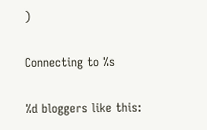)

Connecting to %s

%d bloggers like this: